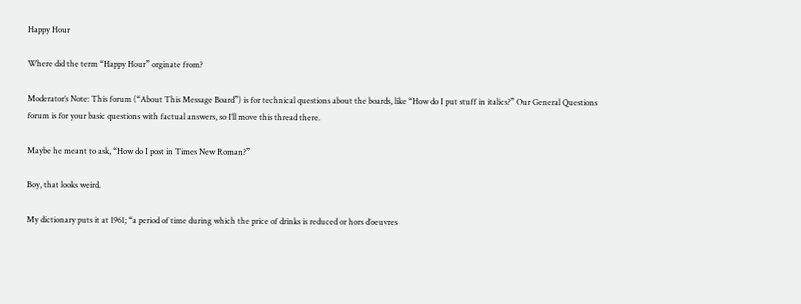Happy Hour

Where did the term “Happy Hour” orginate from?

Moderator’s Note: This forum (“About This Message Board”) is for technical questions about the boards, like “How do I put stuff in italics?” Our General Questions forum is for your basic questions with factual answers, so I’ll move this thread there.

Maybe he meant to ask, “How do I post in Times New Roman?”

Boy, that looks weird.

My dictionary puts it at 1961; “a period of time during which the price of drinks is reduced or hors d’oeuvres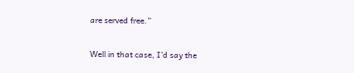are served free.”

Well in that case, I’d say the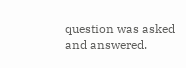question was asked and answered.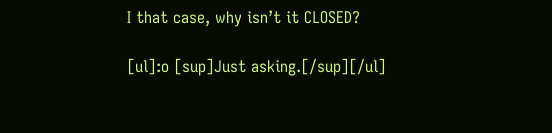I that case, why isn’t it CLOSED?

[ul]:o [sup]Just asking.[/sup][/ul]